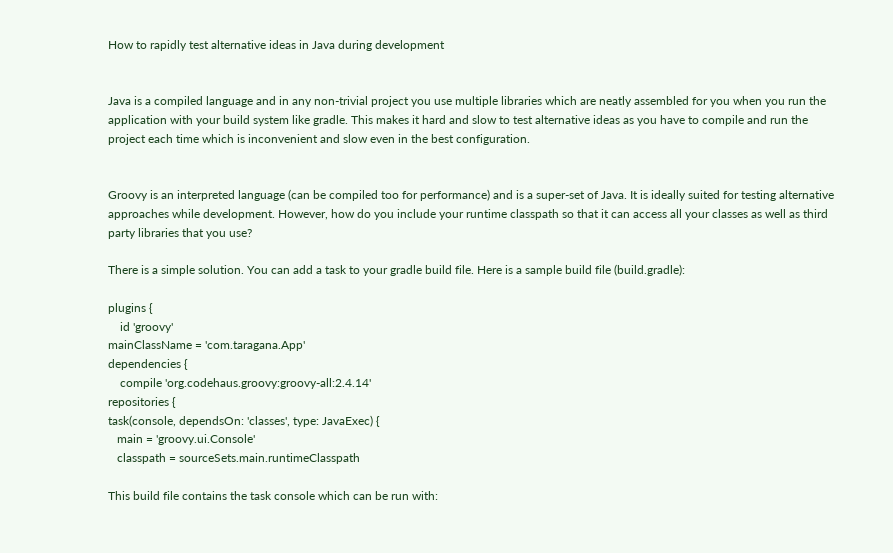How to rapidly test alternative ideas in Java during development


Java is a compiled language and in any non-trivial project you use multiple libraries which are neatly assembled for you when you run the application with your build system like gradle. This makes it hard and slow to test alternative ideas as you have to compile and run the project each time which is inconvenient and slow even in the best configuration.


Groovy is an interpreted language (can be compiled too for performance) and is a super-set of Java. It is ideally suited for testing alternative approaches while development. However, how do you include your runtime classpath so that it can access all your classes as well as third party libraries that you use?

There is a simple solution. You can add a task to your gradle build file. Here is a sample build file (build.gradle):

plugins {
    id 'groovy'
mainClassName = 'com.taragana.App'
dependencies {
    compile 'org.codehaus.groovy:groovy-all:2.4.14'
repositories {
task(console, dependsOn: 'classes', type: JavaExec) {
   main = 'groovy.ui.Console'
   classpath = sourceSets.main.runtimeClasspath

This build file contains the task console which can be run with: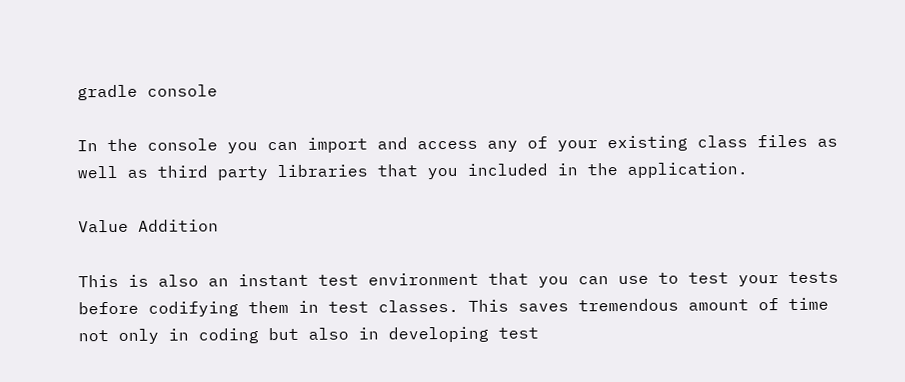gradle console

In the console you can import and access any of your existing class files as well as third party libraries that you included in the application.

Value Addition

This is also an instant test environment that you can use to test your tests before codifying them in test classes. This saves tremendous amount of time not only in coding but also in developing test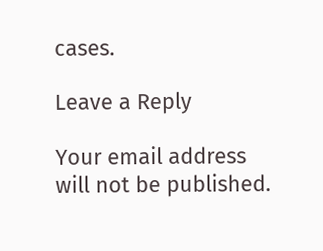cases.

Leave a Reply

Your email address will not be published.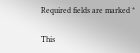Required fields are marked *

This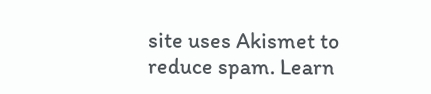site uses Akismet to reduce spam. Learn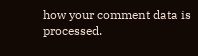how your comment data is processed.